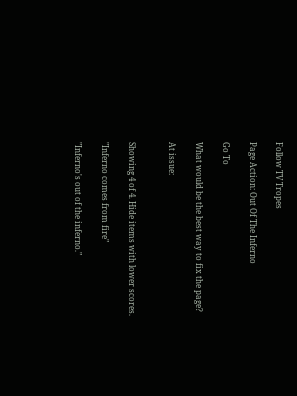Follow TV Tropes

Page Action: Out Of The Inferno

Go To

What would be the best way to fix the page?

At issue:


Showing 4 of 4. Hide items with lower scores.

"Inferno comes from fire"

"Inferno's out of the inferno."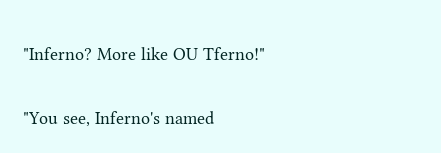"Inferno? More like OU Tferno!"

"You see, Inferno's named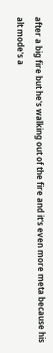after a big fire but he's walking out of the fire and it's even more meta because his alt mode's a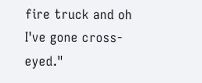fire truck and oh I've gone cross-eyed."